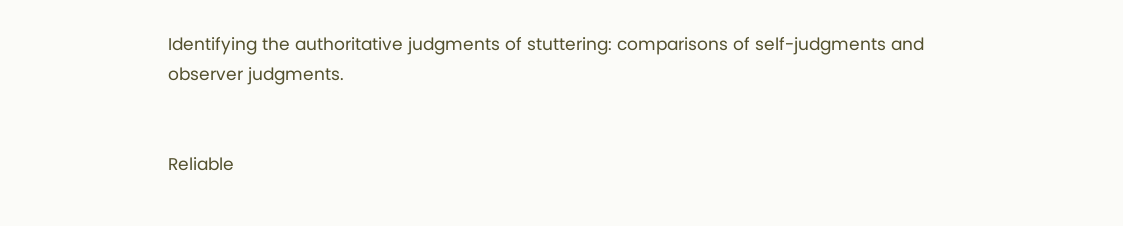Identifying the authoritative judgments of stuttering: comparisons of self-judgments and observer judgments.


Reliable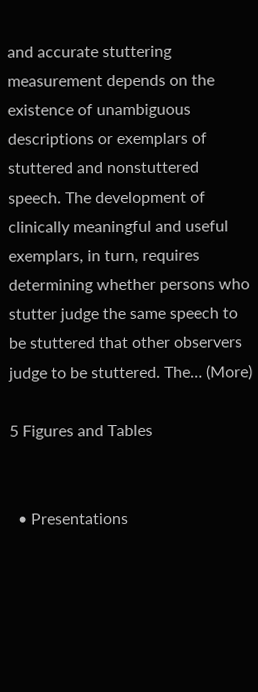and accurate stuttering measurement depends on the existence of unambiguous descriptions or exemplars of stuttered and nonstuttered speech. The development of clinically meaningful and useful exemplars, in turn, requires determining whether persons who stutter judge the same speech to be stuttered that other observers judge to be stuttered. The… (More)

5 Figures and Tables


  • Presentations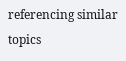referencing similar topics